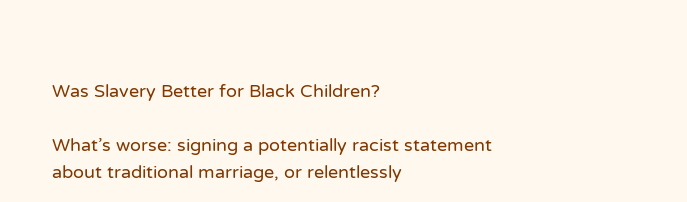Was Slavery Better for Black Children?

What’s worse: signing a potentially racist statement about traditional marriage, or relentlessly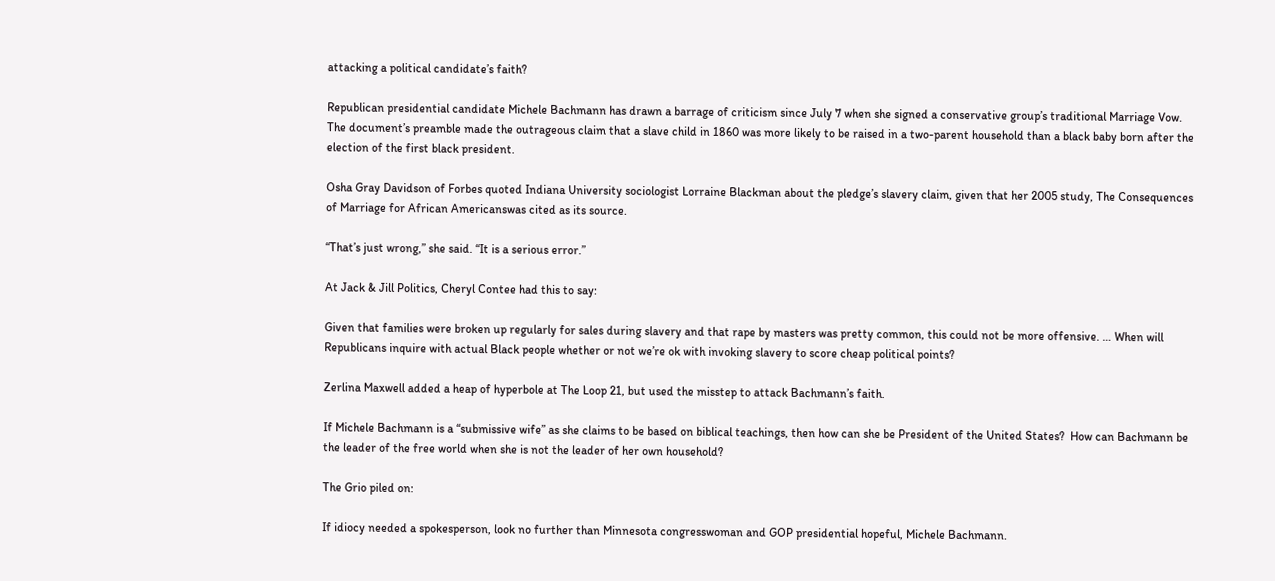attacking a political candidate’s faith?

Republican presidential candidate Michele Bachmann has drawn a barrage of criticism since July 7 when she signed a conservative group’s traditional Marriage Vow. The document’s preamble made the outrageous claim that a slave child in 1860 was more likely to be raised in a two-parent household than a black baby born after the election of the first black president.

Osha Gray Davidson of Forbes quoted Indiana University sociologist Lorraine Blackman about the pledge’s slavery claim, given that her 2005 study, The Consequences of Marriage for African Americanswas cited as its source.

“That’s just wrong,” she said. “It is a serious error.”

At Jack & Jill Politics, Cheryl Contee had this to say:

Given that families were broken up regularly for sales during slavery and that rape by masters was pretty common, this could not be more offensive. … When will Republicans inquire with actual Black people whether or not we’re ok with invoking slavery to score cheap political points?

Zerlina Maxwell added a heap of hyperbole at The Loop 21, but used the misstep to attack Bachmann’s faith.

If Michele Bachmann is a “submissive wife” as she claims to be based on biblical teachings, then how can she be President of the United States?  How can Bachmann be the leader of the free world when she is not the leader of her own household?

The Grio piled on:

If idiocy needed a spokesperson, look no further than Minnesota congresswoman and GOP presidential hopeful, Michele Bachmann.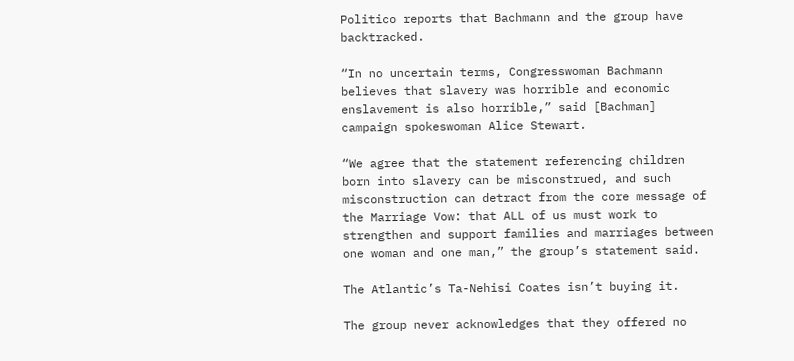Politico reports that Bachmann and the group have backtracked.

“In no uncertain terms, Congresswoman Bachmann believes that slavery was horrible and economic enslavement is also horrible,” said [Bachman] campaign spokeswoman Alice Stewart.

“We agree that the statement referencing children born into slavery can be misconstrued, and such misconstruction can detract from the core message of the Marriage Vow: that ALL of us must work to strengthen and support families and marriages between one woman and one man,” the group’s statement said.

The Atlantic’s Ta-Nehisi Coates isn’t buying it.

The group never acknowledges that they offered no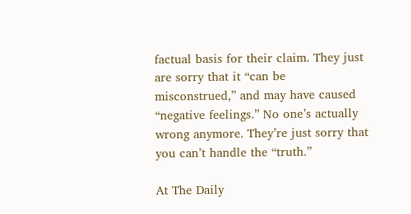factual basis for their claim. They just are sorry that it “can be misconstrued,” and may have caused “negative feelings.” No one’s actually wrong anymore. They’re just sorry that you can’t handle the “truth.”

At The Daily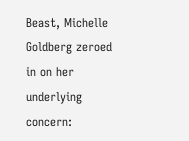Beast, Michelle Goldberg zeroed in on her underlying concern: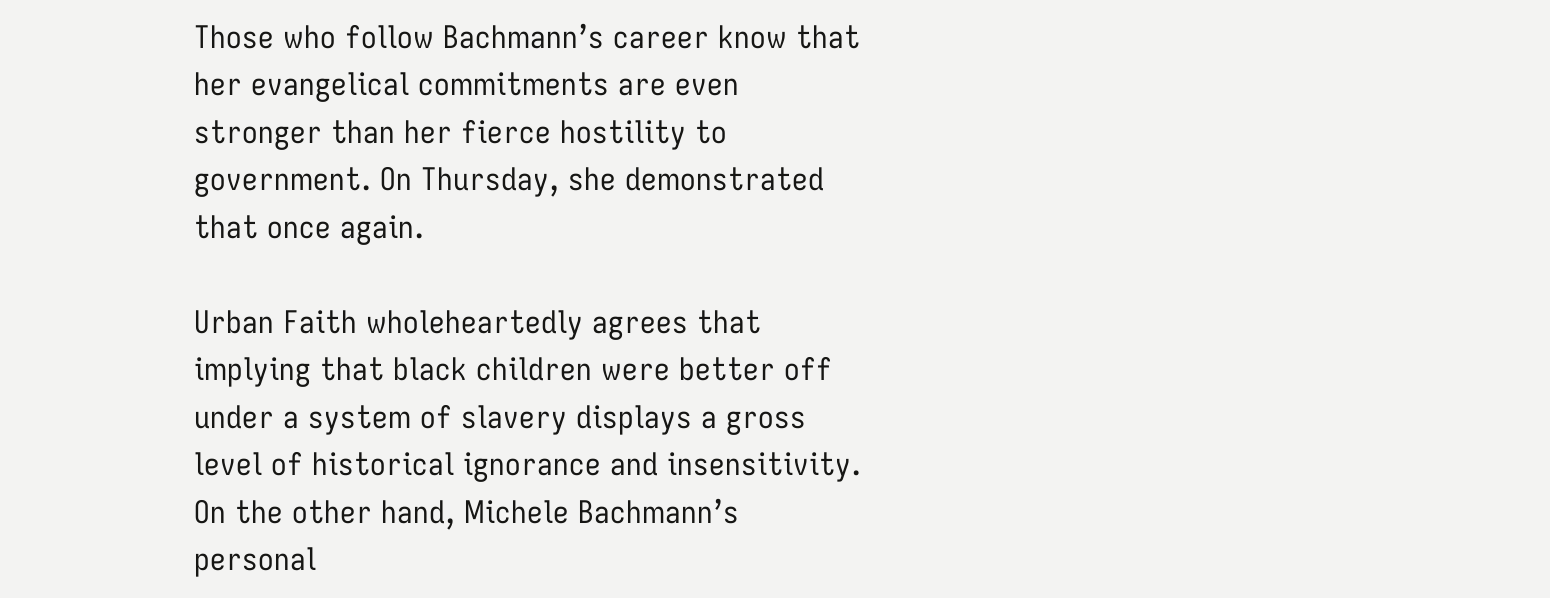Those who follow Bachmann’s career know that her evangelical commitments are even stronger than her fierce hostility to government. On Thursday, she demonstrated that once again.

Urban Faith wholeheartedly agrees that implying that black children were better off under a system of slavery displays a gross level of historical ignorance and insensitivity. On the other hand, Michele Bachmann’s personal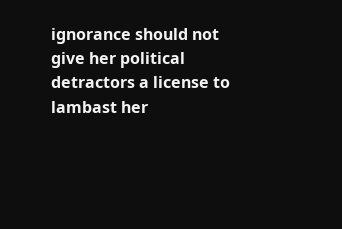ignorance should not give her political detractors a license to lambast her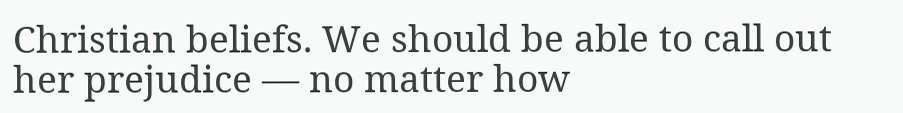Christian beliefs. We should be able to call out her prejudice — no matter how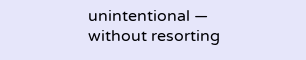unintentional — without resorting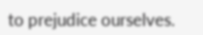to prejudice ourselves.